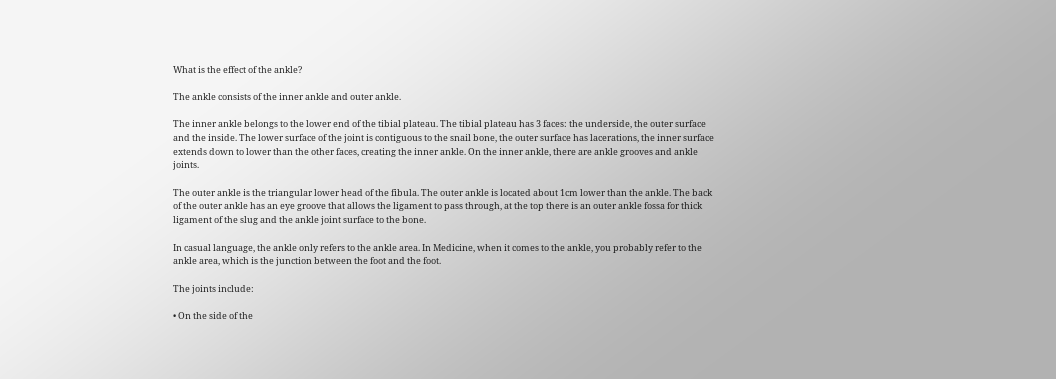What is the effect of the ankle?

The ankle consists of the inner ankle and outer ankle.

The inner ankle belongs to the lower end of the tibial plateau. The tibial plateau has 3 faces: the underside, the outer surface and the inside. The lower surface of the joint is contiguous to the snail bone, the outer surface has lacerations, the inner surface extends down to lower than the other faces, creating the inner ankle. On the inner ankle, there are ankle grooves and ankle joints.

The outer ankle is the triangular lower head of the fibula. The outer ankle is located about 1cm lower than the ankle. The back of the outer ankle has an eye groove that allows the ligament to pass through, at the top there is an outer ankle fossa for thick ligament of the slug and the ankle joint surface to the bone.

In casual language, the ankle only refers to the ankle area. In Medicine, when it comes to the ankle, you probably refer to the ankle area, which is the junction between the foot and the foot.

The joints include:

• On the side of the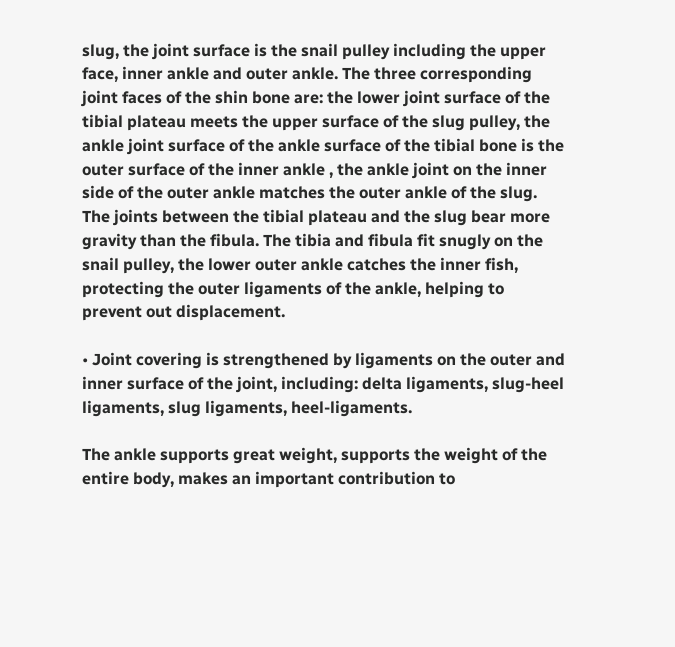slug, the joint surface is the snail pulley including the upper face, inner ankle and outer ankle. The three corresponding joint faces of the shin bone are: the lower joint surface of the tibial plateau meets the upper surface of the slug pulley, the ankle joint surface of the ankle surface of the tibial bone is the outer surface of the inner ankle , the ankle joint on the inner side of the outer ankle matches the outer ankle of the slug. The joints between the tibial plateau and the slug bear more gravity than the fibula. The tibia and fibula fit snugly on the snail pulley, the lower outer ankle catches the inner fish, protecting the outer ligaments of the ankle, helping to prevent out displacement.

• Joint covering is strengthened by ligaments on the outer and inner surface of the joint, including: delta ligaments, slug-heel ligaments, slug ligaments, heel-ligaments.

The ankle supports great weight, supports the weight of the entire body, makes an important contribution to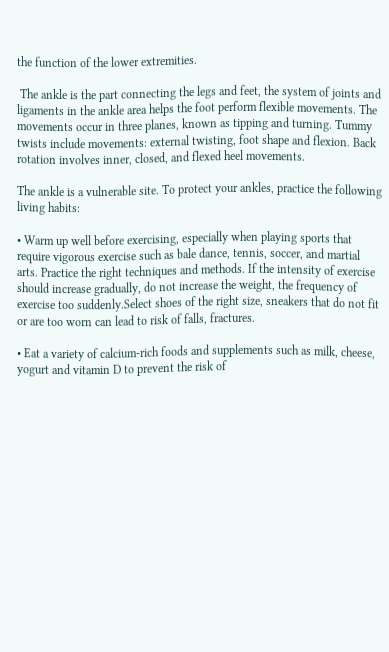the function of the lower extremities.

 The ankle is the part connecting the legs and feet, the system of joints and ligaments in the ankle area helps the foot perform flexible movements. The movements occur in three planes, known as tipping and turning. Tummy twists include movements: external twisting, foot shape and flexion. Back rotation involves inner, closed, and flexed heel movements.

The ankle is a vulnerable site. To protect your ankles, practice the following living habits:

• Warm up well before exercising, especially when playing sports that require vigorous exercise such as bale dance, tennis, soccer, and martial arts. Practice the right techniques and methods. If the intensity of exercise should increase gradually, do not increase the weight, the frequency of exercise too suddenly.Select shoes of the right size, sneakers that do not fit or are too worn can lead to risk of falls, fractures.

• Eat a variety of calcium-rich foods and supplements such as milk, cheese, yogurt and vitamin D to prevent the risk of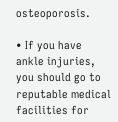osteoporosis.

• If you have ankle injuries, you should go to reputable medical facilities for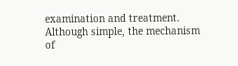examination and treatment. Although simple, the mechanism of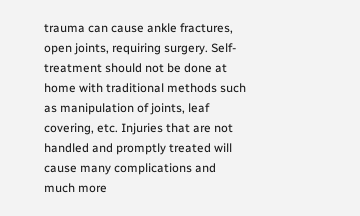trauma can cause ankle fractures, open joints, requiring surgery. Self-treatment should not be done at home with traditional methods such as manipulation of joints, leaf covering, etc. Injuries that are not handled and promptly treated will cause many complications and much more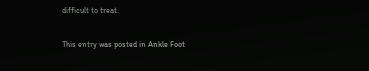difficult to treat.

This entry was posted in Ankle Foot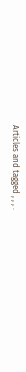Articles and tagged , , , .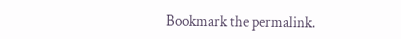Bookmark the permalink.